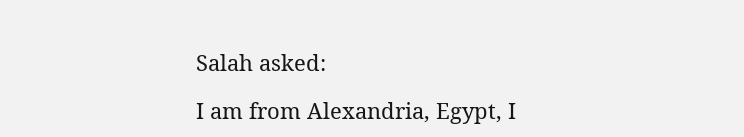Salah asked:

I am from Alexandria, Egypt, I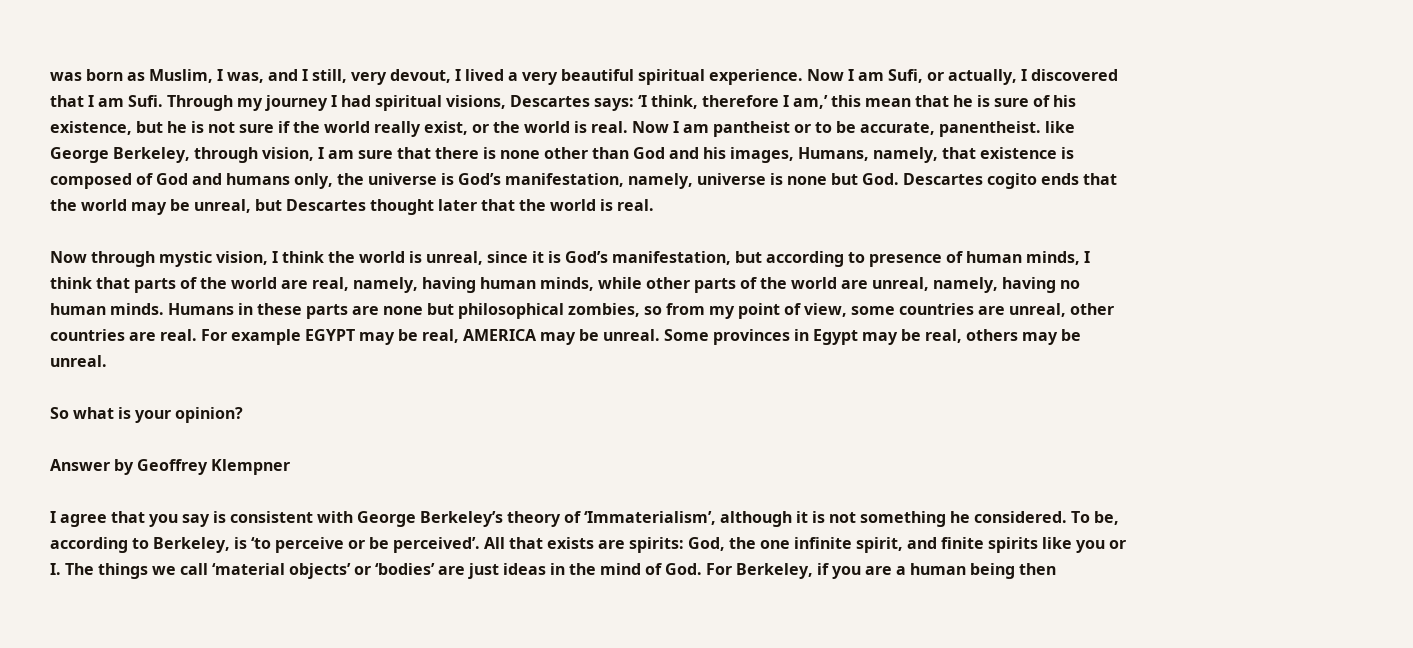was born as Muslim, I was, and I still, very devout, I lived a very beautiful spiritual experience. Now I am Sufi, or actually, I discovered that I am Sufi. Through my journey I had spiritual visions, Descartes says: ‘I think, therefore I am,’ this mean that he is sure of his existence, but he is not sure if the world really exist, or the world is real. Now I am pantheist or to be accurate, panentheist. like George Berkeley, through vision, I am sure that there is none other than God and his images, Humans, namely, that existence is composed of God and humans only, the universe is God’s manifestation, namely, universe is none but God. Descartes cogito ends that the world may be unreal, but Descartes thought later that the world is real.

Now through mystic vision, I think the world is unreal, since it is God’s manifestation, but according to presence of human minds, I think that parts of the world are real, namely, having human minds, while other parts of the world are unreal, namely, having no human minds. Humans in these parts are none but philosophical zombies, so from my point of view, some countries are unreal, other countries are real. For example EGYPT may be real, AMERICA may be unreal. Some provinces in Egypt may be real, others may be unreal.

So what is your opinion?

Answer by Geoffrey Klempner

I agree that you say is consistent with George Berkeley’s theory of ‘Immaterialism’, although it is not something he considered. To be, according to Berkeley, is ‘to perceive or be perceived’. All that exists are spirits: God, the one infinite spirit, and finite spirits like you or I. The things we call ‘material objects’ or ‘bodies’ are just ideas in the mind of God. For Berkeley, if you are a human being then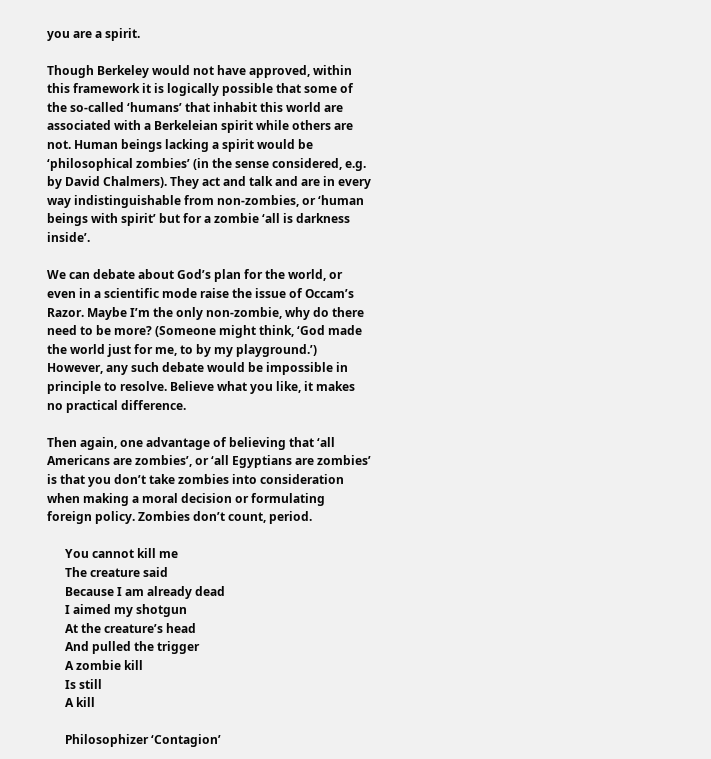you are a spirit.

Though Berkeley would not have approved, within this framework it is logically possible that some of the so-called ‘humans’ that inhabit this world are associated with a Berkeleian spirit while others are not. Human beings lacking a spirit would be ‘philosophical zombies’ (in the sense considered, e.g. by David Chalmers). They act and talk and are in every way indistinguishable from non-zombies, or ‘human beings with spirit’ but for a zombie ‘all is darkness inside’.

We can debate about God’s plan for the world, or even in a scientific mode raise the issue of Occam’s Razor. Maybe I’m the only non-zombie, why do there need to be more? (Someone might think, ‘God made the world just for me, to by my playground.’) However, any such debate would be impossible in principle to resolve. Believe what you like, it makes no practical difference.

Then again, one advantage of believing that ‘all Americans are zombies’, or ‘all Egyptians are zombies’ is that you don’t take zombies into consideration when making a moral decision or formulating foreign policy. Zombies don’t count, period.

      You cannot kill me
      The creature said
      Because I am already dead
      I aimed my shotgun
      At the creature’s head
      And pulled the trigger
      A zombie kill
      Is still
      A kill

      Philosophizer ‘Contagion’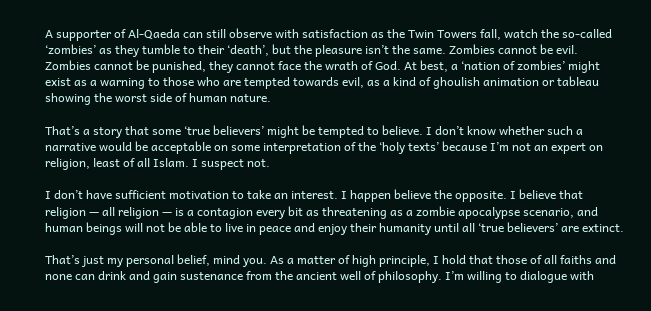A supporter of Al-Qaeda can still observe with satisfaction as the Twin Towers fall, watch the so-called ‘zombies’ as they tumble to their ‘death’, but the pleasure isn’t the same. Zombies cannot be evil. Zombies cannot be punished, they cannot face the wrath of God. At best, a ‘nation of zombies’ might exist as a warning to those who are tempted towards evil, as a kind of ghoulish animation or tableau showing the worst side of human nature.

That’s a story that some ‘true believers’ might be tempted to believe. I don’t know whether such a narrative would be acceptable on some interpretation of the ‘holy texts’ because I’m not an expert on religion, least of all Islam. I suspect not.

I don’t have sufficient motivation to take an interest. I happen believe the opposite. I believe that religion — all religion — is a contagion every bit as threatening as a zombie apocalypse scenario, and human beings will not be able to live in peace and enjoy their humanity until all ‘true believers’ are extinct.

That’s just my personal belief, mind you. As a matter of high principle, I hold that those of all faiths and none can drink and gain sustenance from the ancient well of philosophy. I’m willing to dialogue with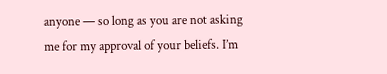anyone — so long as you are not asking me for my approval of your beliefs. I’m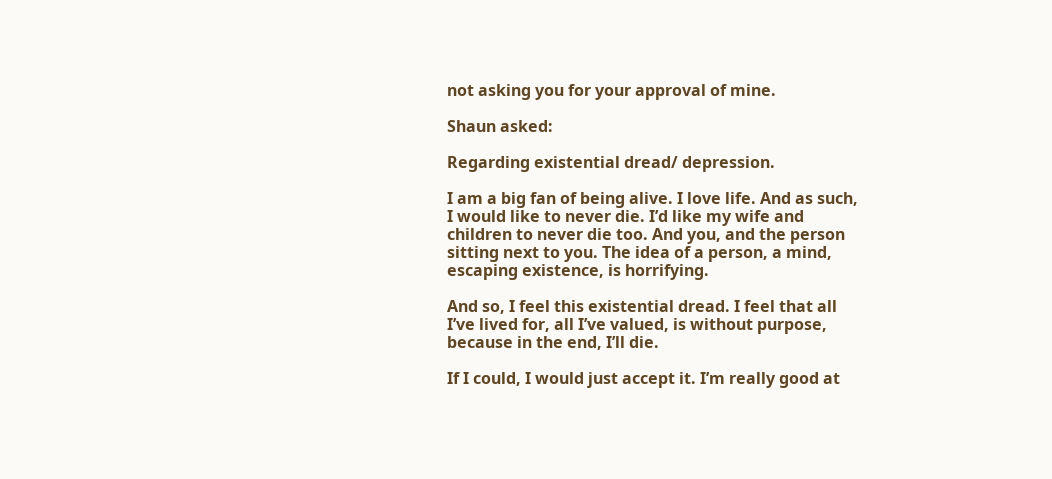not asking you for your approval of mine.

Shaun asked:

Regarding existential dread/ depression.

I am a big fan of being alive. I love life. And as such, I would like to never die. I’d like my wife and children to never die too. And you, and the person sitting next to you. The idea of a person, a mind, escaping existence, is horrifying.

And so, I feel this existential dread. I feel that all I’ve lived for, all I’ve valued, is without purpose, because in the end, I’ll die.

If I could, I would just accept it. I’m really good at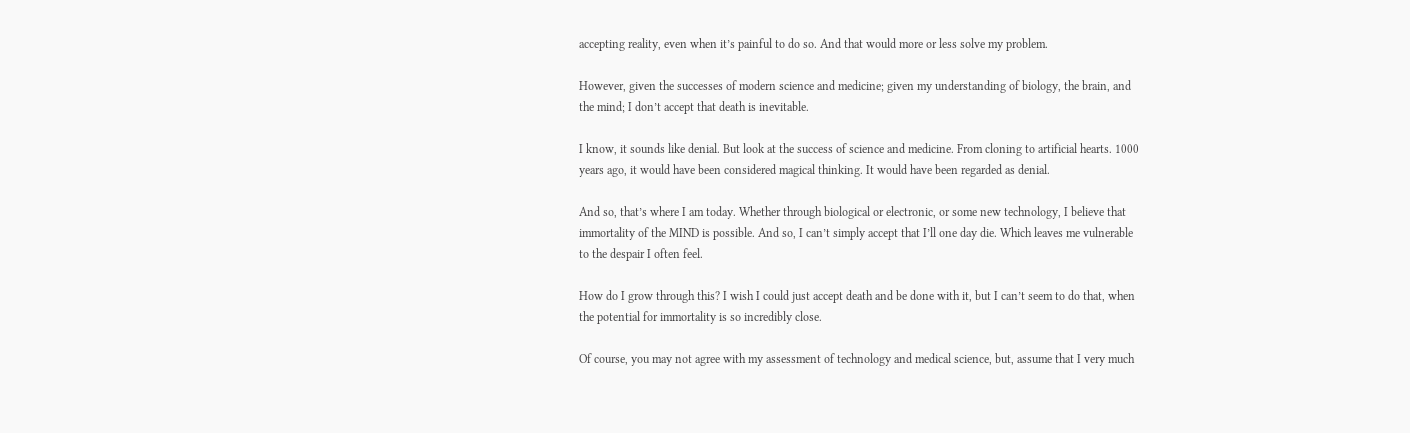accepting reality, even when it’s painful to do so. And that would more or less solve my problem.

However, given the successes of modern science and medicine; given my understanding of biology, the brain, and the mind; I don’t accept that death is inevitable.

I know, it sounds like denial. But look at the success of science and medicine. From cloning to artificial hearts. 1000 years ago, it would have been considered magical thinking. It would have been regarded as denial.

And so, that’s where I am today. Whether through biological or electronic, or some new technology, I believe that immortality of the MIND is possible. And so, I can’t simply accept that I’ll one day die. Which leaves me vulnerable to the despair I often feel.

How do I grow through this? I wish I could just accept death and be done with it, but I can’t seem to do that, when the potential for immortality is so incredibly close.

Of course, you may not agree with my assessment of technology and medical science, but, assume that I very much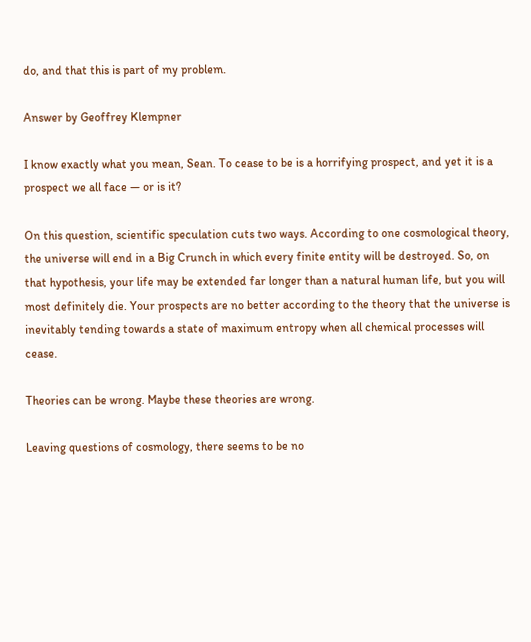do, and that this is part of my problem.

Answer by Geoffrey Klempner

I know exactly what you mean, Sean. To cease to be is a horrifying prospect, and yet it is a prospect we all face — or is it?

On this question, scientific speculation cuts two ways. According to one cosmological theory, the universe will end in a Big Crunch in which every finite entity will be destroyed. So, on that hypothesis, your life may be extended far longer than a natural human life, but you will most definitely die. Your prospects are no better according to the theory that the universe is inevitably tending towards a state of maximum entropy when all chemical processes will cease.

Theories can be wrong. Maybe these theories are wrong.

Leaving questions of cosmology, there seems to be no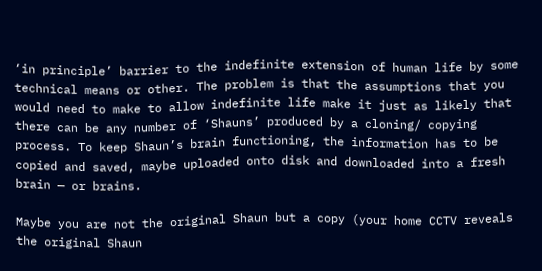‘in principle’ barrier to the indefinite extension of human life by some technical means or other. The problem is that the assumptions that you would need to make to allow indefinite life make it just as likely that there can be any number of ‘Shauns’ produced by a cloning/ copying process. To keep Shaun’s brain functioning, the information has to be copied and saved, maybe uploaded onto disk and downloaded into a fresh brain — or brains.

Maybe you are not the original Shaun but a copy (your home CCTV reveals the original Shaun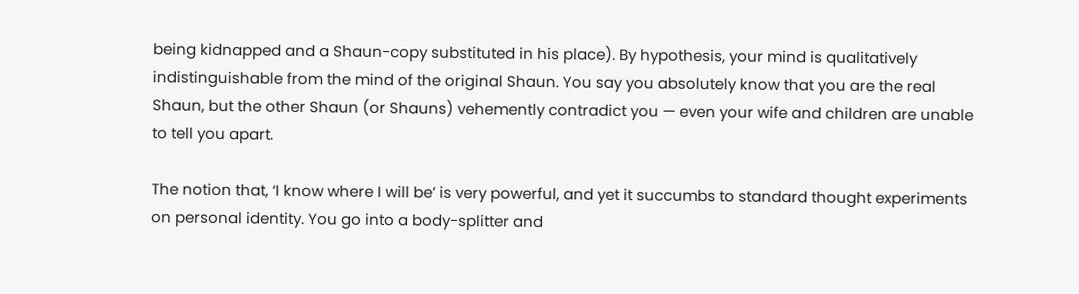being kidnapped and a Shaun-copy substituted in his place). By hypothesis, your mind is qualitatively indistinguishable from the mind of the original Shaun. You say you absolutely know that you are the real Shaun, but the other Shaun (or Shauns) vehemently contradict you — even your wife and children are unable to tell you apart.

The notion that, ‘I know where I will be’ is very powerful, and yet it succumbs to standard thought experiments on personal identity. You go into a body-splitter and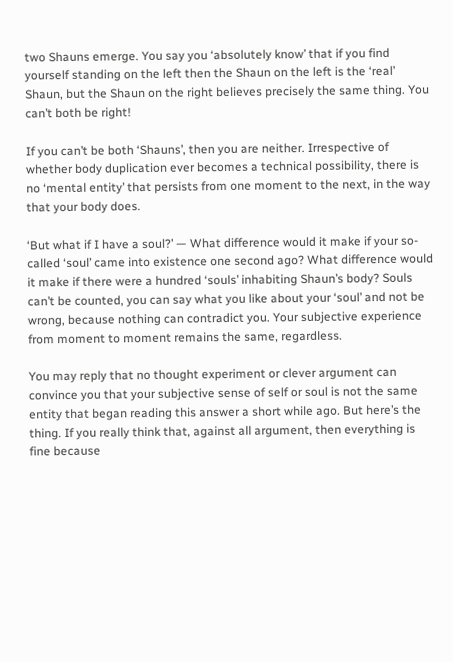two Shauns emerge. You say you ‘absolutely know’ that if you find yourself standing on the left then the Shaun on the left is the ‘real’ Shaun, but the Shaun on the right believes precisely the same thing. You can’t both be right!

If you can’t be both ‘Shauns’, then you are neither. Irrespective of whether body duplication ever becomes a technical possibility, there is no ‘mental entity’ that persists from one moment to the next, in the way that your body does.

‘But what if I have a soul?’ — What difference would it make if your so-called ‘soul’ came into existence one second ago? What difference would it make if there were a hundred ‘souls’ inhabiting Shaun’s body? Souls can’t be counted, you can say what you like about your ‘soul’ and not be wrong, because nothing can contradict you. Your subjective experience from moment to moment remains the same, regardless.

You may reply that no thought experiment or clever argument can convince you that your subjective sense of self or soul is not the same entity that began reading this answer a short while ago. But here’s the thing. If you really think that, against all argument, then everything is fine because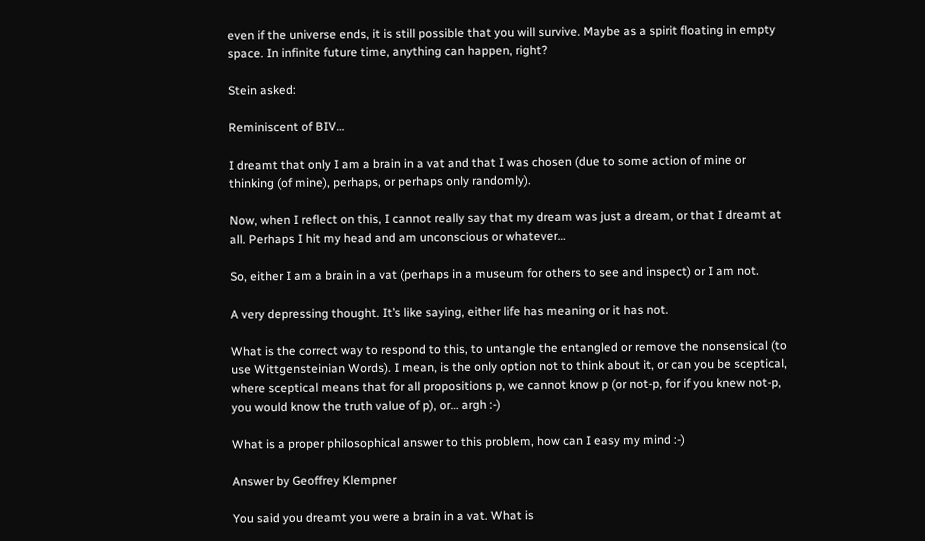even if the universe ends, it is still possible that you will survive. Maybe as a spirit floating in empty space. In infinite future time, anything can happen, right?

Stein asked:

Reminiscent of BIV…

I dreamt that only I am a brain in a vat and that I was chosen (due to some action of mine or thinking (of mine), perhaps, or perhaps only randomly).

Now, when I reflect on this, I cannot really say that my dream was just a dream, or that I dreamt at all. Perhaps I hit my head and am unconscious or whatever…

So, either I am a brain in a vat (perhaps in a museum for others to see and inspect) or I am not.

A very depressing thought. It’s like saying, either life has meaning or it has not.

What is the correct way to respond to this, to untangle the entangled or remove the nonsensical (to use Wittgensteinian Words). I mean, is the only option not to think about it, or can you be sceptical, where sceptical means that for all propositions p, we cannot know p (or not-p, for if you knew not-p, you would know the truth value of p), or… argh :-)

What is a proper philosophical answer to this problem, how can I easy my mind :-)

Answer by Geoffrey Klempner

You said you dreamt you were a brain in a vat. What is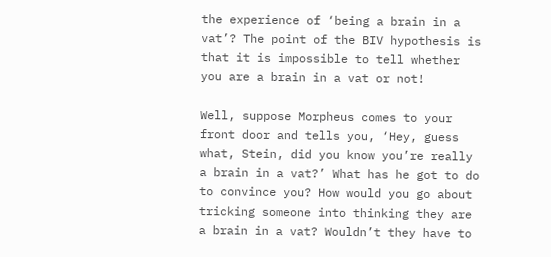the experience of ‘being a brain in a vat’? The point of the BIV hypothesis is that it is impossible to tell whether you are a brain in a vat or not!

Well, suppose Morpheus comes to your front door and tells you, ‘Hey, guess what, Stein, did you know you’re really a brain in a vat?’ What has he got to do to convince you? How would you go about tricking someone into thinking they are a brain in a vat? Wouldn’t they have to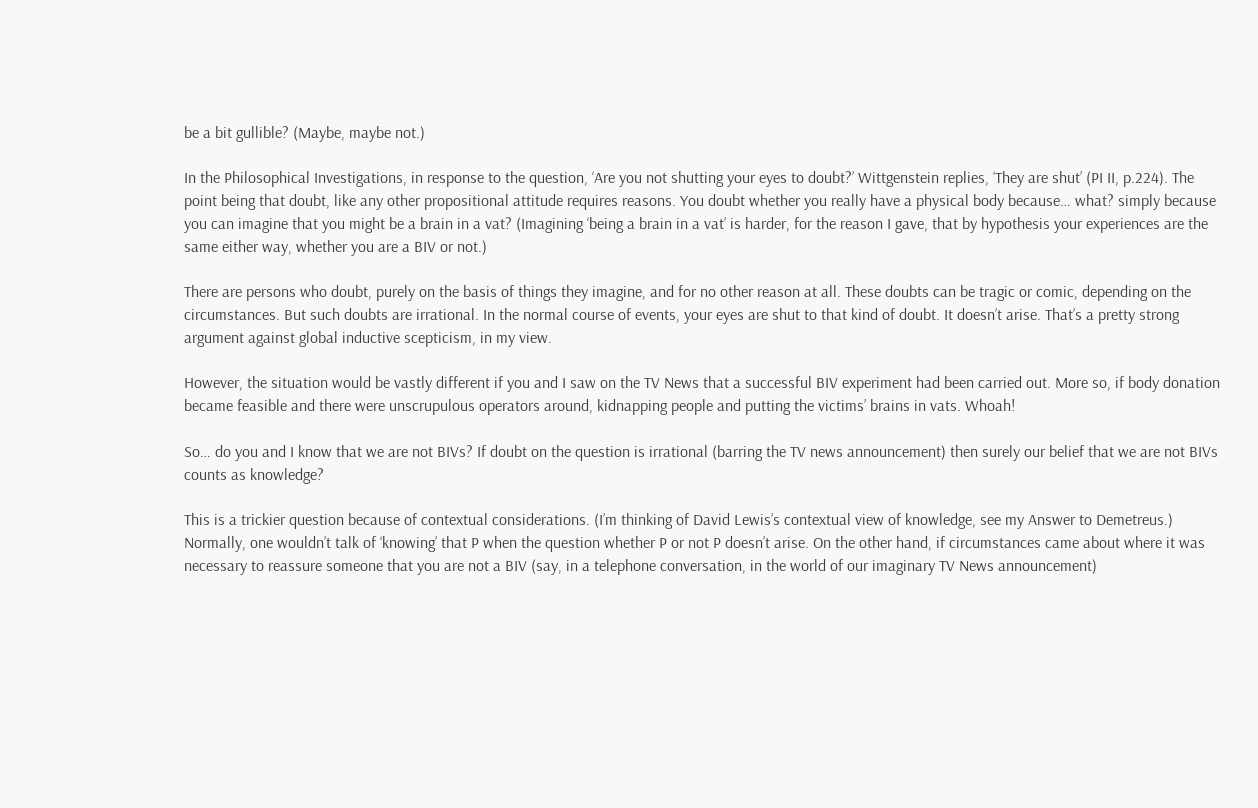be a bit gullible? (Maybe, maybe not.)

In the Philosophical Investigations, in response to the question, ‘Are you not shutting your eyes to doubt?’ Wittgenstein replies, ‘They are shut’ (PI II, p.224). The point being that doubt, like any other propositional attitude requires reasons. You doubt whether you really have a physical body because… what? simply because you can imagine that you might be a brain in a vat? (Imagining ‘being a brain in a vat’ is harder, for the reason I gave, that by hypothesis your experiences are the same either way, whether you are a BIV or not.)

There are persons who doubt, purely on the basis of things they imagine, and for no other reason at all. These doubts can be tragic or comic, depending on the circumstances. But such doubts are irrational. In the normal course of events, your eyes are shut to that kind of doubt. It doesn’t arise. That’s a pretty strong argument against global inductive scepticism, in my view.

However, the situation would be vastly different if you and I saw on the TV News that a successful BIV experiment had been carried out. More so, if body donation became feasible and there were unscrupulous operators around, kidnapping people and putting the victims’ brains in vats. Whoah!

So… do you and I know that we are not BIVs? If doubt on the question is irrational (barring the TV news announcement) then surely our belief that we are not BIVs counts as knowledge?

This is a trickier question because of contextual considerations. (I’m thinking of David Lewis’s contextual view of knowledge, see my Answer to Demetreus.) Normally, one wouldn’t talk of ‘knowing’ that P when the question whether P or not P doesn’t arise. On the other hand, if circumstances came about where it was necessary to reassure someone that you are not a BIV (say, in a telephone conversation, in the world of our imaginary TV News announcement)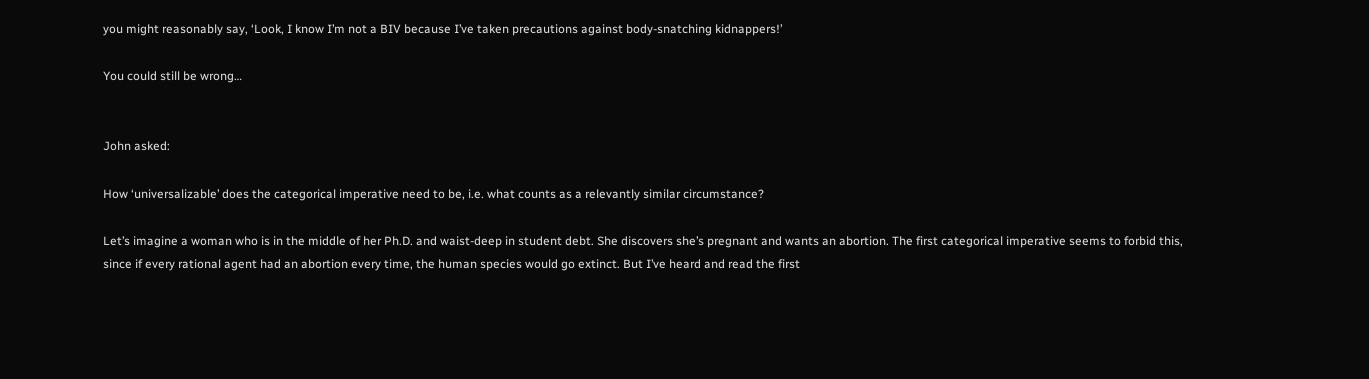you might reasonably say, ‘Look, I know I’m not a BIV because I’ve taken precautions against body-snatching kidnappers!’

You could still be wrong…


John asked:

How ‘universalizable’ does the categorical imperative need to be, i.e. what counts as a relevantly similar circumstance?

Let’s imagine a woman who is in the middle of her Ph.D. and waist-deep in student debt. She discovers she’s pregnant and wants an abortion. The first categorical imperative seems to forbid this, since if every rational agent had an abortion every time, the human species would go extinct. But I’ve heard and read the first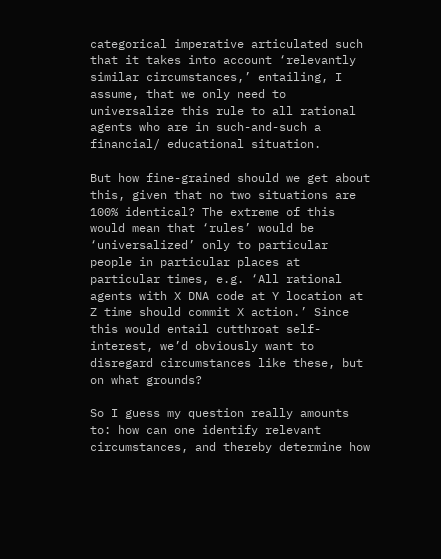categorical imperative articulated such that it takes into account ‘relevantly similar circumstances,’ entailing, I assume, that we only need to universalize this rule to all rational agents who are in such-and-such a financial/ educational situation.

But how fine-grained should we get about this, given that no two situations are 100% identical? The extreme of this would mean that ‘rules’ would be ‘universalized’ only to particular people in particular places at particular times, e.g. ‘All rational agents with X DNA code at Y location at Z time should commit X action.’ Since this would entail cutthroat self-interest, we’d obviously want to disregard circumstances like these, but on what grounds?

So I guess my question really amounts to: how can one identify relevant circumstances, and thereby determine how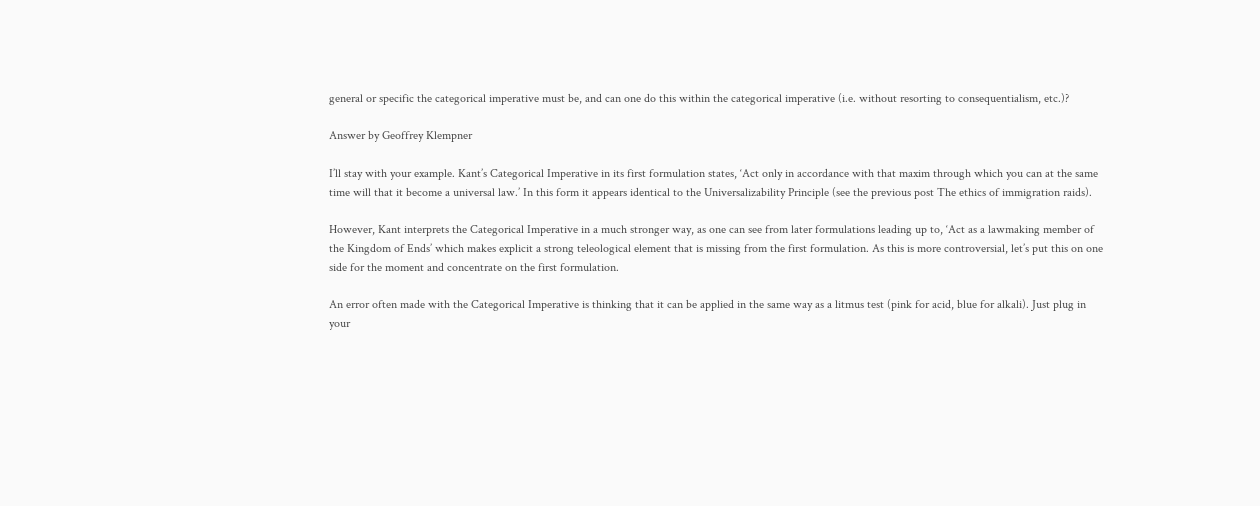general or specific the categorical imperative must be, and can one do this within the categorical imperative (i.e. without resorting to consequentialism, etc.)?

Answer by Geoffrey Klempner

I’ll stay with your example. Kant’s Categorical Imperative in its first formulation states, ‘Act only in accordance with that maxim through which you can at the same time will that it become a universal law.’ In this form it appears identical to the Universalizability Principle (see the previous post The ethics of immigration raids).

However, Kant interprets the Categorical Imperative in a much stronger way, as one can see from later formulations leading up to, ‘Act as a lawmaking member of the Kingdom of Ends’ which makes explicit a strong teleological element that is missing from the first formulation. As this is more controversial, let’s put this on one side for the moment and concentrate on the first formulation.

An error often made with the Categorical Imperative is thinking that it can be applied in the same way as a litmus test (pink for acid, blue for alkali). Just plug in your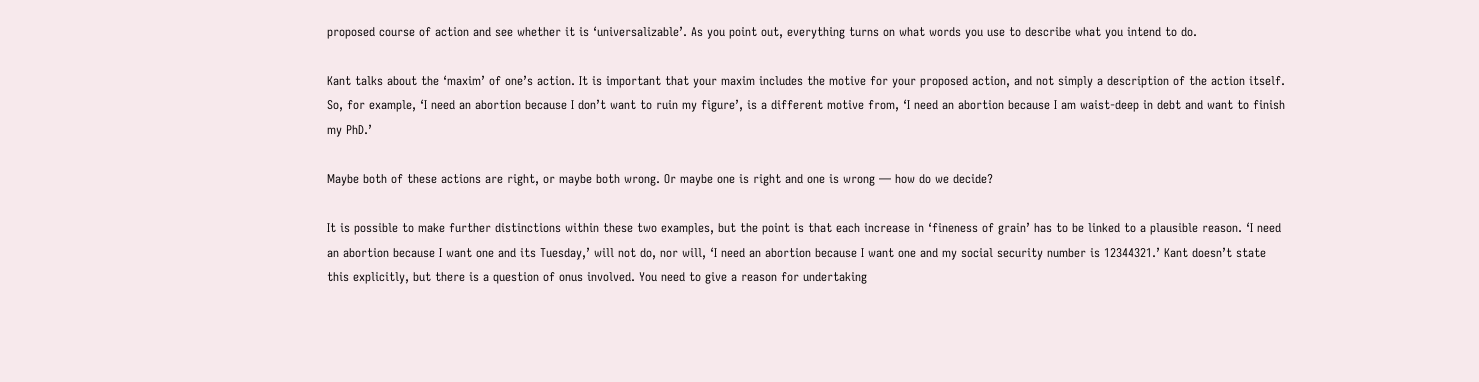proposed course of action and see whether it is ‘universalizable’. As you point out, everything turns on what words you use to describe what you intend to do.

Kant talks about the ‘maxim’ of one’s action. It is important that your maxim includes the motive for your proposed action, and not simply a description of the action itself. So, for example, ‘I need an abortion because I don’t want to ruin my figure’, is a different motive from, ‘I need an abortion because I am waist-deep in debt and want to finish my PhD.’

Maybe both of these actions are right, or maybe both wrong. Or maybe one is right and one is wrong — how do we decide?

It is possible to make further distinctions within these two examples, but the point is that each increase in ‘fineness of grain’ has to be linked to a plausible reason. ‘I need an abortion because I want one and its Tuesday,’ will not do, nor will, ‘I need an abortion because I want one and my social security number is 12344321.’ Kant doesn’t state this explicitly, but there is a question of onus involved. You need to give a reason for undertaking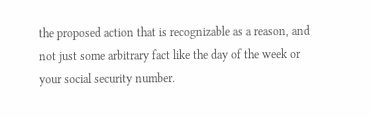the proposed action that is recognizable as a reason, and not just some arbitrary fact like the day of the week or your social security number.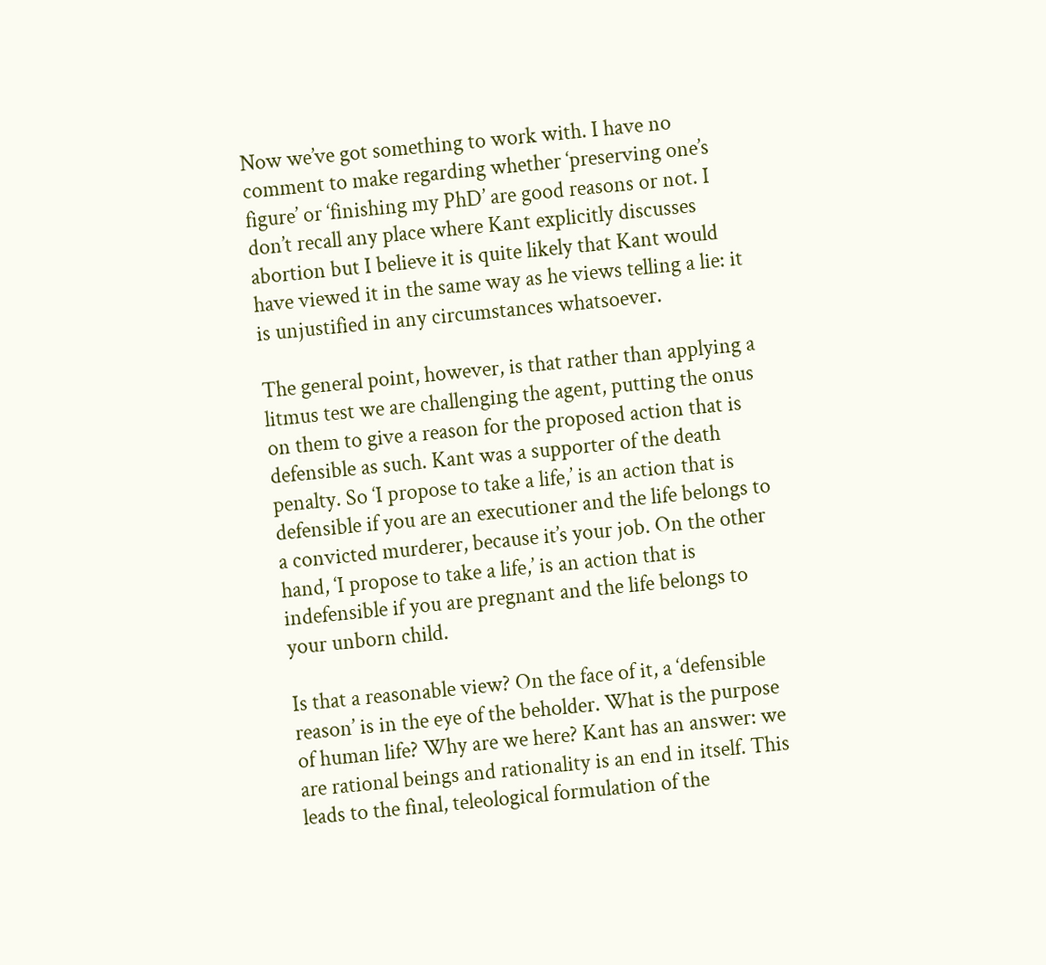Now we’ve got something to work with. I have no comment to make regarding whether ‘preserving one’s figure’ or ‘finishing my PhD’ are good reasons or not. I don’t recall any place where Kant explicitly discusses abortion but I believe it is quite likely that Kant would have viewed it in the same way as he views telling a lie: it is unjustified in any circumstances whatsoever.

The general point, however, is that rather than applying a litmus test we are challenging the agent, putting the onus on them to give a reason for the proposed action that is defensible as such. Kant was a supporter of the death penalty. So ‘I propose to take a life,’ is an action that is defensible if you are an executioner and the life belongs to a convicted murderer, because it’s your job. On the other hand, ‘I propose to take a life,’ is an action that is indefensible if you are pregnant and the life belongs to your unborn child.

Is that a reasonable view? On the face of it, a ‘defensible reason’ is in the eye of the beholder. What is the purpose of human life? Why are we here? Kant has an answer: we are rational beings and rationality is an end in itself. This leads to the final, teleological formulation of the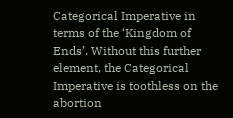Categorical Imperative in terms of the ‘Kingdom of Ends’. Without this further element, the Categorical Imperative is toothless on the abortion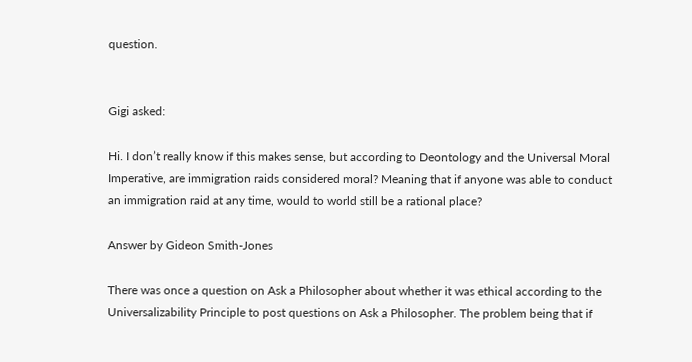question.


Gigi asked:

Hi. I don’t really know if this makes sense, but according to Deontology and the Universal Moral Imperative, are immigration raids considered moral? Meaning that if anyone was able to conduct an immigration raid at any time, would to world still be a rational place?

Answer by Gideon Smith-Jones

There was once a question on Ask a Philosopher about whether it was ethical according to the Universalizability Principle to post questions on Ask a Philosopher. The problem being that if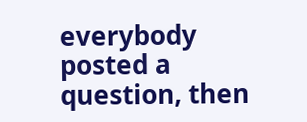everybody posted a question, then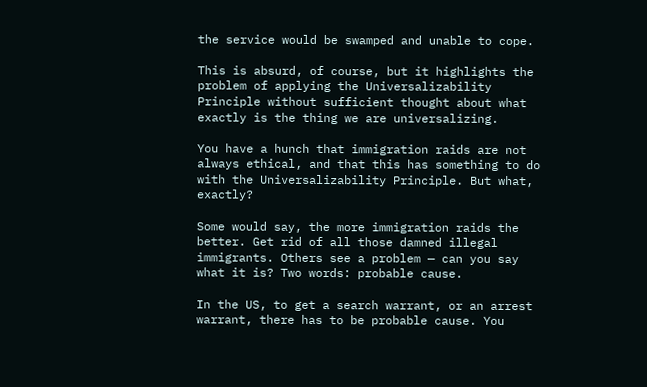the service would be swamped and unable to cope.

This is absurd, of course, but it highlights the problem of applying the Universalizability Principle without sufficient thought about what exactly is the thing we are universalizing.

You have a hunch that immigration raids are not always ethical, and that this has something to do with the Universalizability Principle. But what, exactly?

Some would say, the more immigration raids the better. Get rid of all those damned illegal immigrants. Others see a problem — can you say what it is? Two words: probable cause.

In the US, to get a search warrant, or an arrest warrant, there has to be probable cause. You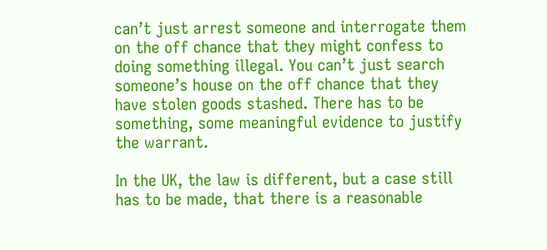can’t just arrest someone and interrogate them on the off chance that they might confess to doing something illegal. You can’t just search someone’s house on the off chance that they have stolen goods stashed. There has to be something, some meaningful evidence to justify the warrant.

In the UK, the law is different, but a case still has to be made, that there is a reasonable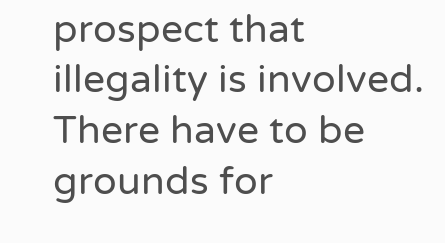prospect that illegality is involved. There have to be grounds for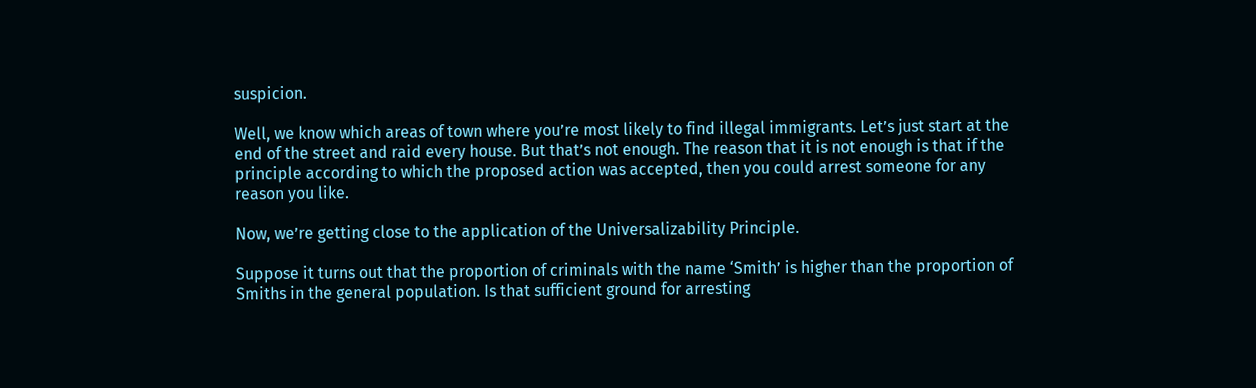suspicion.

Well, we know which areas of town where you’re most likely to find illegal immigrants. Let’s just start at the end of the street and raid every house. But that’s not enough. The reason that it is not enough is that if the principle according to which the proposed action was accepted, then you could arrest someone for any reason you like.

Now, we’re getting close to the application of the Universalizability Principle.

Suppose it turns out that the proportion of criminals with the name ‘Smith’ is higher than the proportion of Smiths in the general population. Is that sufficient ground for arresting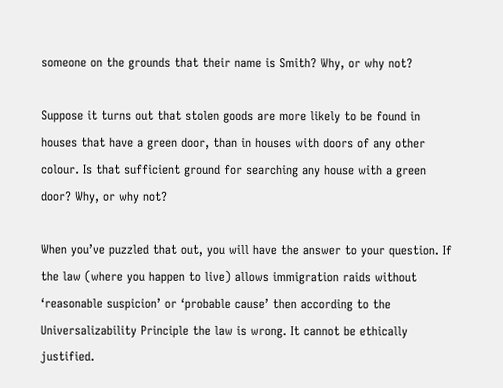someone on the grounds that their name is Smith? Why, or why not?

Suppose it turns out that stolen goods are more likely to be found in houses that have a green door, than in houses with doors of any other colour. Is that sufficient ground for searching any house with a green door? Why, or why not?

When you’ve puzzled that out, you will have the answer to your question. If the law (where you happen to live) allows immigration raids without ‘reasonable suspicion’ or ‘probable cause’ then according to the Universalizability Principle the law is wrong. It cannot be ethically justified.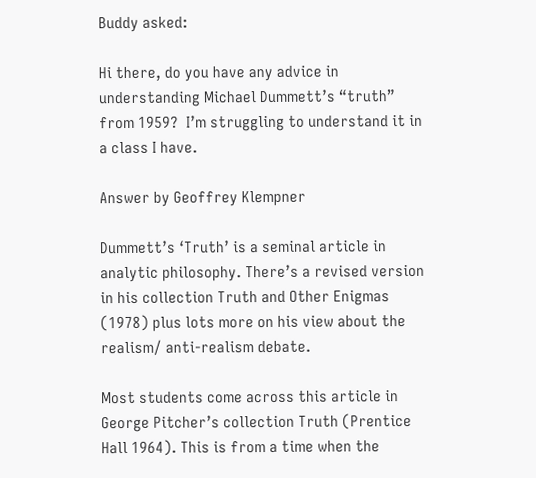Buddy asked:

Hi there, do you have any advice in understanding Michael Dummett’s “truth” from 1959?  I’m struggling to understand it in a class I have.

Answer by Geoffrey Klempner

Dummett’s ‘Truth’ is a seminal article in analytic philosophy. There’s a revised version in his collection Truth and Other Enigmas (1978) plus lots more on his view about the realism/ anti-realism debate.

Most students come across this article in George Pitcher’s collection Truth (Prentice Hall 1964). This is from a time when the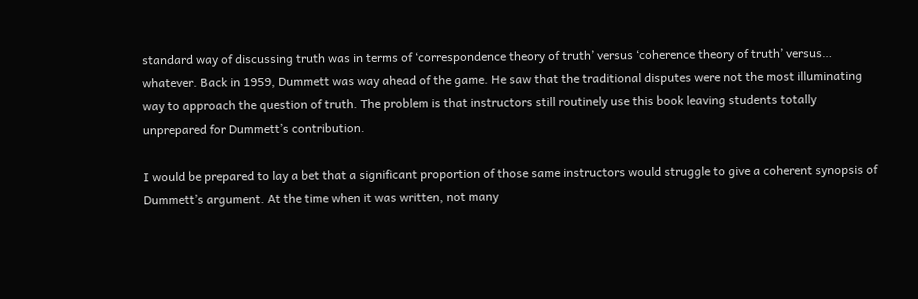standard way of discussing truth was in terms of ‘correspondence theory of truth’ versus ‘coherence theory of truth’ versus… whatever. Back in 1959, Dummett was way ahead of the game. He saw that the traditional disputes were not the most illuminating way to approach the question of truth. The problem is that instructors still routinely use this book leaving students totally unprepared for Dummett’s contribution.

I would be prepared to lay a bet that a significant proportion of those same instructors would struggle to give a coherent synopsis of Dummett’s argument. At the time when it was written, not many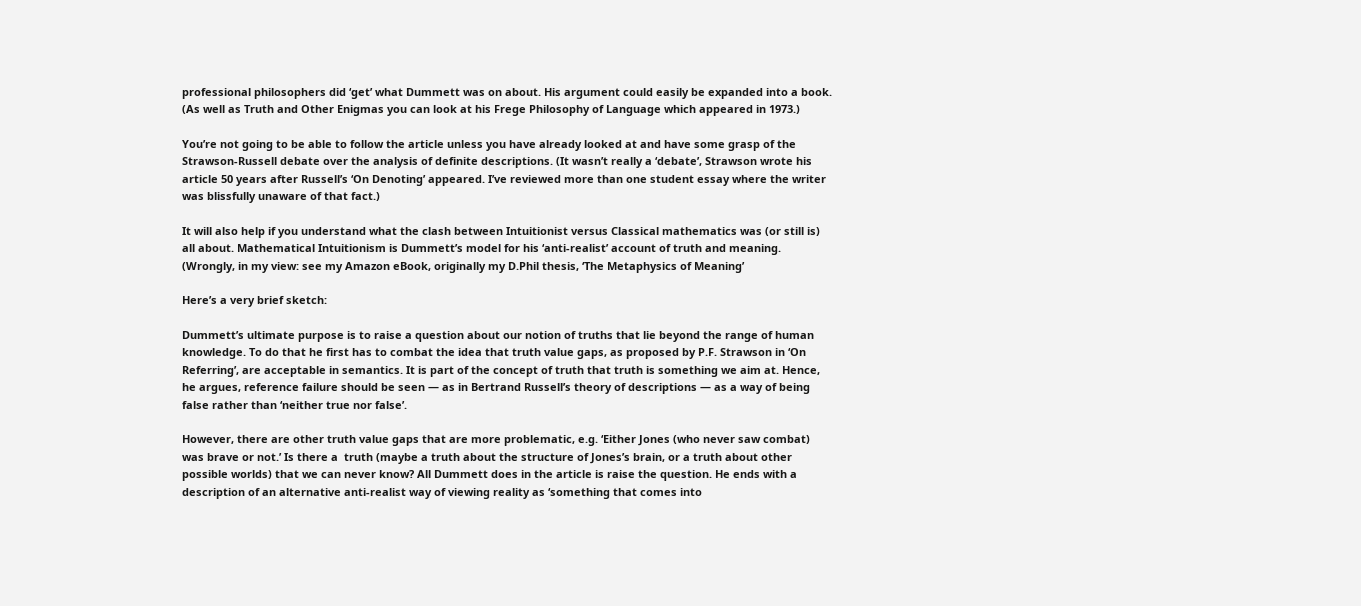professional philosophers did ‘get’ what Dummett was on about. His argument could easily be expanded into a book. (As well as Truth and Other Enigmas you can look at his Frege Philosophy of Language which appeared in 1973.)

You’re not going to be able to follow the article unless you have already looked at and have some grasp of the Strawson-Russell debate over the analysis of definite descriptions. (It wasn’t really a ‘debate’, Strawson wrote his article 50 years after Russell’s ‘On Denoting’ appeared. I’ve reviewed more than one student essay where the writer was blissfully unaware of that fact.)

It will also help if you understand what the clash between Intuitionist versus Classical mathematics was (or still is) all about. Mathematical Intuitionism is Dummett’s model for his ‘anti-realist’ account of truth and meaning. (Wrongly, in my view: see my Amazon eBook, originally my D.Phil thesis, ‘The Metaphysics of Meaning’

Here’s a very brief sketch:

Dummett’s ultimate purpose is to raise a question about our notion of truths that lie beyond the range of human knowledge. To do that he first has to combat the idea that truth value gaps, as proposed by P.F. Strawson in ‘On Referring’, are acceptable in semantics. It is part of the concept of truth that truth is something we aim at. Hence, he argues, reference failure should be seen — as in Bertrand Russell’s theory of descriptions — as a way of being false rather than ‘neither true nor false’.

However, there are other truth value gaps that are more problematic, e.g. ‘Either Jones (who never saw combat) was brave or not.’ Is there a  truth (maybe a truth about the structure of Jones’s brain, or a truth about other possible worlds) that we can never know? All Dummett does in the article is raise the question. He ends with a description of an alternative anti-realist way of viewing reality as ‘something that comes into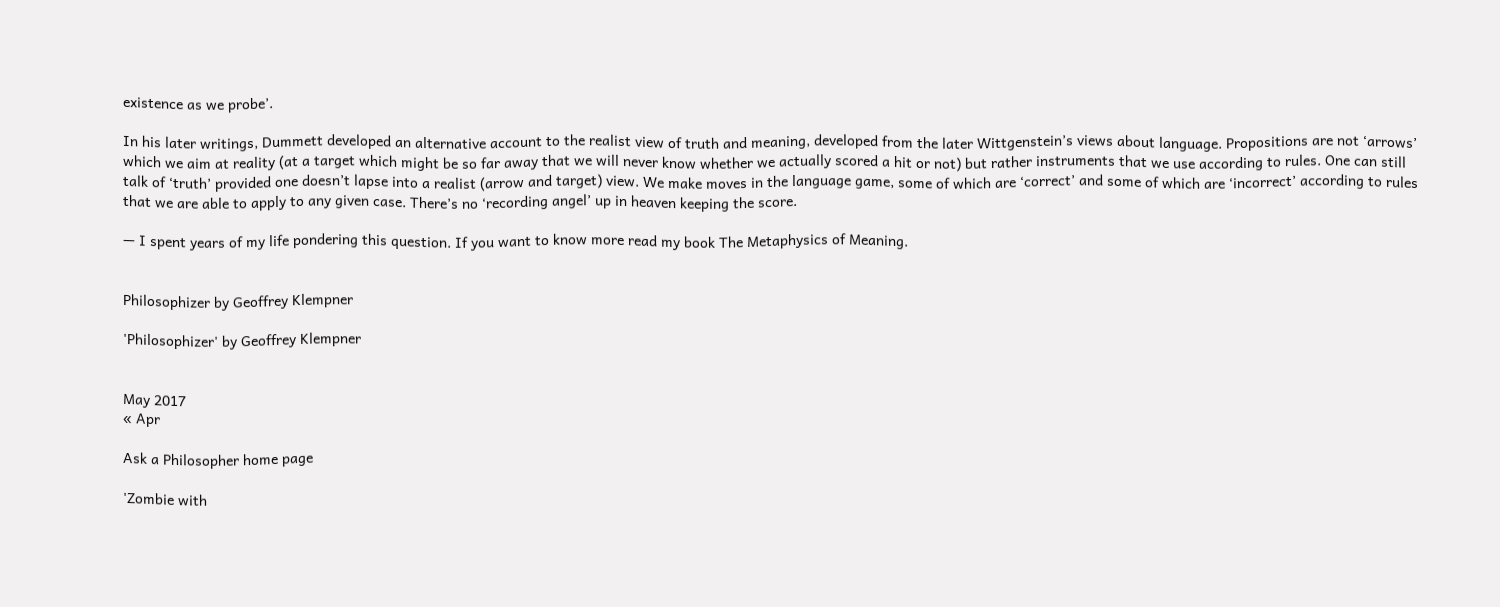existence as we probe’.

In his later writings, Dummett developed an alternative account to the realist view of truth and meaning, developed from the later Wittgenstein’s views about language. Propositions are not ‘arrows’ which we aim at reality (at a target which might be so far away that we will never know whether we actually scored a hit or not) but rather instruments that we use according to rules. One can still talk of ‘truth’ provided one doesn’t lapse into a realist (arrow and target) view. We make moves in the language game, some of which are ‘correct’ and some of which are ‘incorrect’ according to rules that we are able to apply to any given case. There’s no ‘recording angel’ up in heaven keeping the score.

— I spent years of my life pondering this question. If you want to know more read my book The Metaphysics of Meaning.


Philosophizer by Geoffrey Klempner

'Philosophizer' by Geoffrey Klempner


May 2017
« Apr

Ask a Philosopher home page

'Zombie with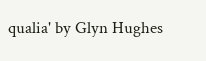qualia' by Glyn Hughes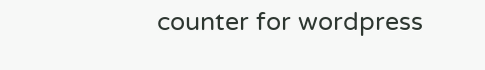counter for wordpress